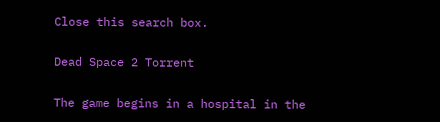Close this search box.

Dead Space 2 Torrent

The game begins in a hospital in the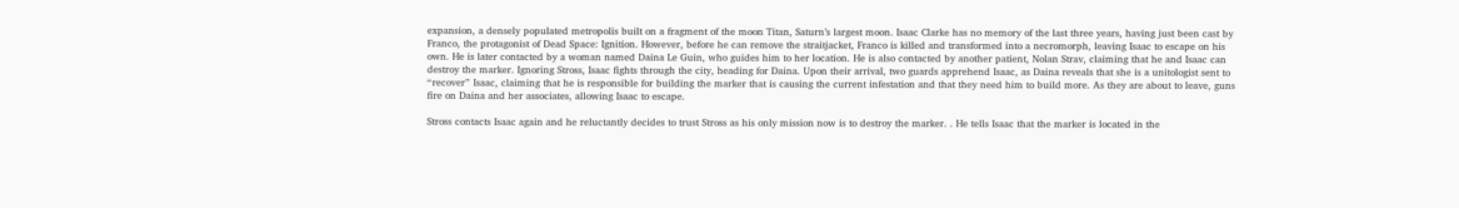expansion, a densely populated metropolis built on a fragment of the moon Titan, Saturn’s largest moon. Isaac Clarke has no memory of the last three years, having just been cast by Franco, the protagonist of Dead Space: Ignition. However, before he can remove the straitjacket, Franco is killed and transformed into a necromorph, leaving Isaac to escape on his own. He is later contacted by a woman named Daina Le Guin, who guides him to her location. He is also contacted by another patient, Nolan Strav, claiming that he and Isaac can destroy the marker. Ignoring Stross, Isaac fights through the city, heading for Daina. Upon their arrival, two guards apprehend Isaac, as Daina reveals that she is a unitologist sent to “recover” Isaac, claiming that he is responsible for building the marker that is causing the current infestation and that they need him to build more. As they are about to leave, guns fire on Daina and her associates, allowing Isaac to escape.

Stross contacts Isaac again and he reluctantly decides to trust Stross as his only mission now is to destroy the marker. . He tells Isaac that the marker is located in the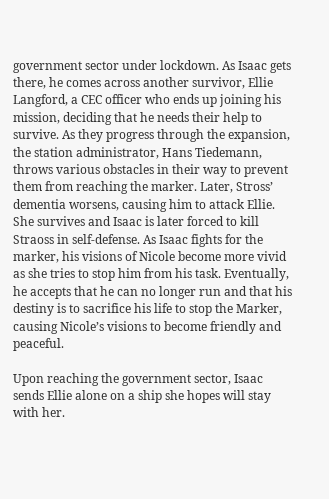government sector under lockdown. As Isaac gets there, he comes across another survivor, Ellie Langford, a CEC officer who ends up joining his mission, deciding that he needs their help to survive. As they progress through the expansion, the station administrator, Hans Tiedemann, throws various obstacles in their way to prevent them from reaching the marker. Later, Stross’ dementia worsens, causing him to attack Ellie. She survives and Isaac is later forced to kill Straoss in self-defense. As Isaac fights for the marker, his visions of Nicole become more vivid as she tries to stop him from his task. Eventually, he accepts that he can no longer run and that his destiny is to sacrifice his life to stop the Marker, causing Nicole’s visions to become friendly and peaceful.

Upon reaching the government sector, Isaac sends Ellie alone on a ship she hopes will stay with her.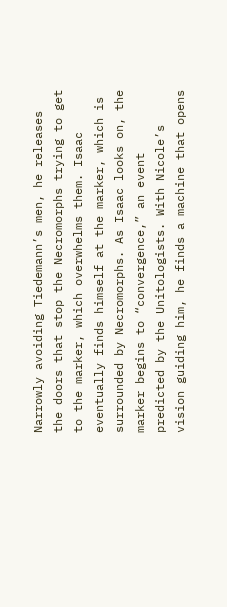Narrowly avoiding Tiedemann’s men, he releases the doors that stop the Necromorphs trying to get to the marker, which overwhelms them. Isaac eventually finds himself at the marker, which is surrounded by Necromorphs. As Isaac looks on, the marker begins to “convergence,” an event predicted by the Unitologists. With Nicole’s vision guiding him, he finds a machine that opens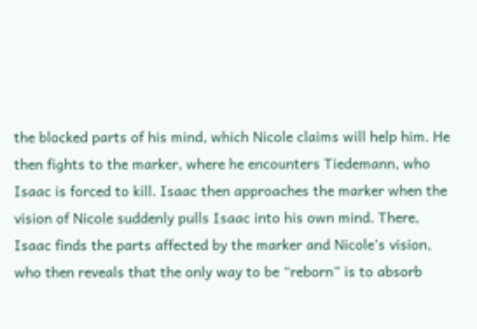the blocked parts of his mind, which Nicole claims will help him. He then fights to the marker, where he encounters Tiedemann, who Isaac is forced to kill. Isaac then approaches the marker when the vision of Nicole suddenly pulls Isaac into his own mind. There, Isaac finds the parts affected by the marker and Nicole’s vision, who then reveals that the only way to be “reborn” is to absorb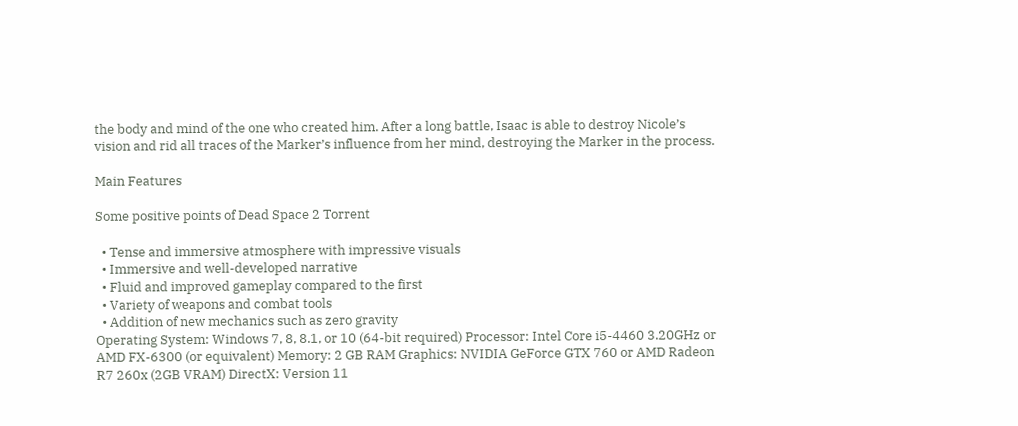the body and mind of the one who created him. After a long battle, Isaac is able to destroy Nicole’s vision and rid all traces of the Marker’s influence from her mind, destroying the Marker in the process.

Main Features

Some positive points of Dead Space 2 Torrent

  • Tense and immersive atmosphere with impressive visuals
  • Immersive and well-developed narrative
  • Fluid and improved gameplay compared to the first
  • Variety of weapons and combat tools
  • Addition of new mechanics such as zero gravity
Operating System: Windows 7, 8, 8.1, or 10 (64-bit required) Processor: Intel Core i5-4460 3.20GHz or AMD FX-6300 (or equivalent) Memory: 2 GB RAM Graphics: NVIDIA GeForce GTX 760 or AMD Radeon R7 260x (2GB VRAM) DirectX: Version 11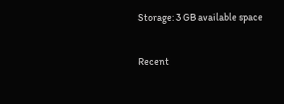Storage: 3 GB available space

Recent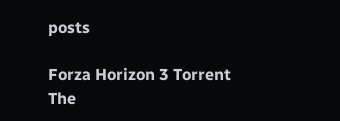posts

Forza Horizon 3 Torrent
The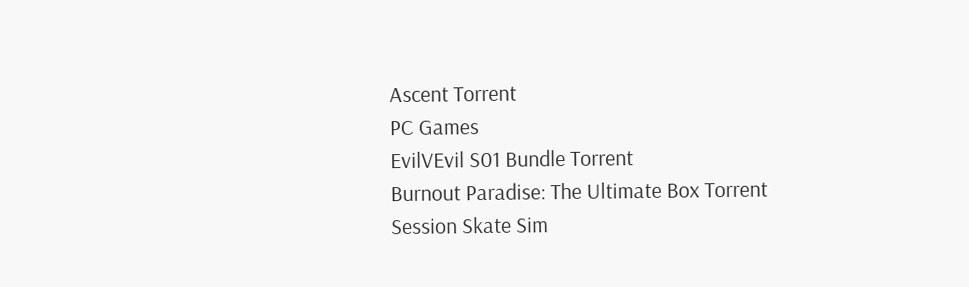Ascent Torrent
PC Games
EvilVEvil S01 Bundle Torrent
Burnout Paradise: The Ultimate Box Torrent
Session Skate Sim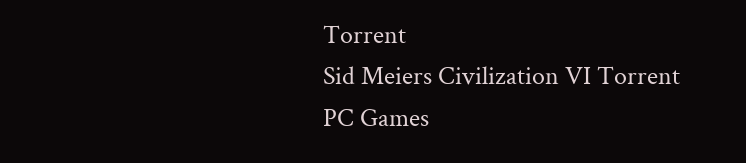Torrent
Sid Meiers Civilization VI Torrent
PC Games